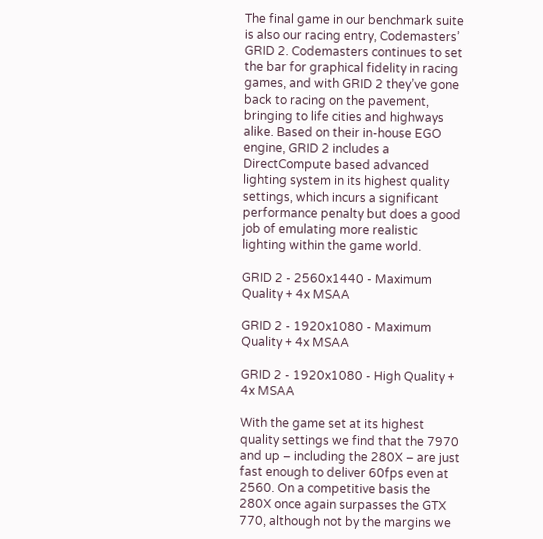The final game in our benchmark suite is also our racing entry, Codemasters’ GRID 2. Codemasters continues to set the bar for graphical fidelity in racing games, and with GRID 2 they’ve gone back to racing on the pavement, bringing to life cities and highways alike. Based on their in-house EGO engine, GRID 2 includes a DirectCompute based advanced lighting system in its highest quality settings, which incurs a significant performance penalty but does a good job of emulating more realistic lighting within the game world.

GRID 2 - 2560x1440 - Maximum Quality + 4x MSAA

GRID 2 - 1920x1080 - Maximum Quality + 4x MSAA

GRID 2 - 1920x1080 - High Quality + 4x MSAA

With the game set at its highest quality settings we find that the 7970 and up – including the 280X – are just fast enough to deliver 60fps even at 2560. On a competitive basis the 280X once again surpasses the GTX 770, although not by the margins we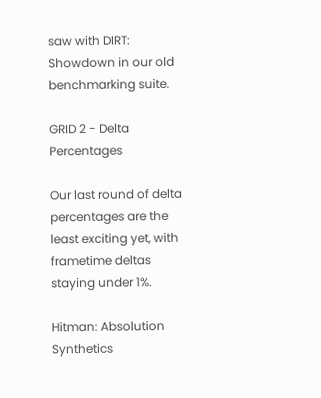saw with DIRT: Showdown in our old benchmarking suite.

GRID 2 - Delta Percentages

Our last round of delta percentages are the least exciting yet, with frametime deltas staying under 1%.

Hitman: Absolution Synthetics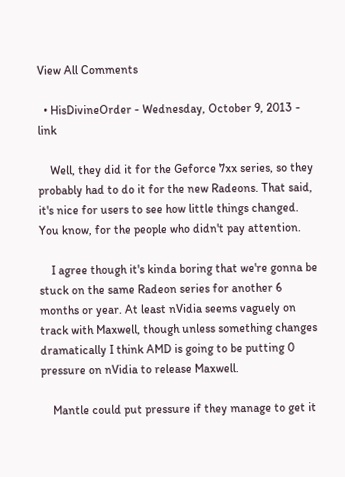View All Comments

  • HisDivineOrder - Wednesday, October 9, 2013 - link

    Well, they did it for the Geforce 7xx series, so they probably had to do it for the new Radeons. That said, it's nice for users to see how little things changed. You know, for the people who didn't pay attention.

    I agree though it's kinda boring that we're gonna be stuck on the same Radeon series for another 6 months or year. At least nVidia seems vaguely on track with Maxwell, though unless something changes dramatically I think AMD is going to be putting 0 pressure on nVidia to release Maxwell.

    Mantle could put pressure if they manage to get it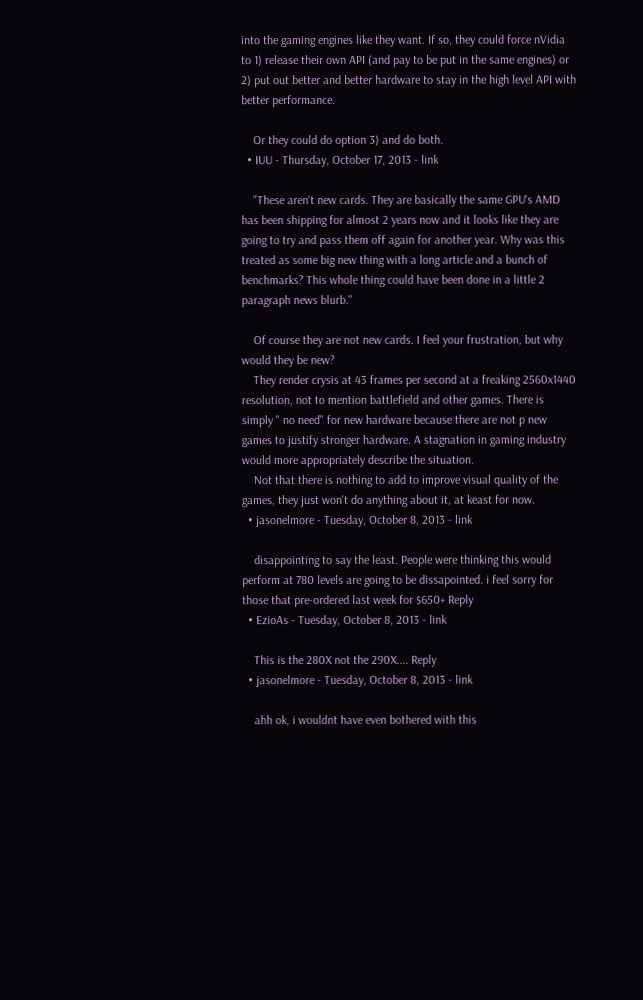into the gaming engines like they want. If so, they could force nVidia to 1) release their own API (and pay to be put in the same engines) or 2) put out better and better hardware to stay in the high level API with better performance.

    Or they could do option 3) and do both.
  • IUU - Thursday, October 17, 2013 - link

    "These aren't new cards. They are basically the same GPU's AMD has been shipping for almost 2 years now and it looks like they are going to try and pass them off again for another year. Why was this treated as some big new thing with a long article and a bunch of benchmarks? This whole thing could have been done in a little 2 paragraph news blurb."

    Of course they are not new cards. I feel your frustration, but why would they be new?
    They render crysis at 43 frames per second at a freaking 2560x1440 resolution, not to mention battlefield and other games. There is simply " no need" for new hardware because there are not p new games to justify stronger hardware. A stagnation in gaming industry would more appropriately describe the situation.
    Not that there is nothing to add to improve visual quality of the games, they just won't do anything about it, at keast for now.
  • jasonelmore - Tuesday, October 8, 2013 - link

    disappointing to say the least. People were thinking this would perform at 780 levels are going to be dissapointed. i feel sorry for those that pre-ordered last week for $650+ Reply
  • EzioAs - Tuesday, October 8, 2013 - link

    This is the 280X not the 290X.... Reply
  • jasonelmore - Tuesday, October 8, 2013 - link

    ahh ok, i wouldnt have even bothered with this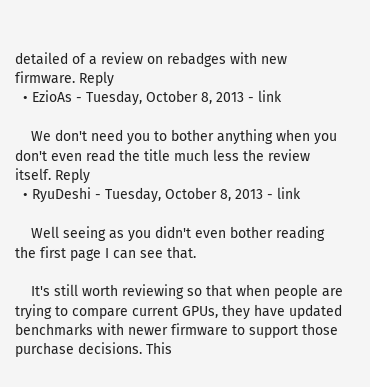detailed of a review on rebadges with new firmware. Reply
  • EzioAs - Tuesday, October 8, 2013 - link

    We don't need you to bother anything when you don't even read the title much less the review itself. Reply
  • RyuDeshi - Tuesday, October 8, 2013 - link

    Well seeing as you didn't even bother reading the first page I can see that.

    It's still worth reviewing so that when people are trying to compare current GPUs, they have updated benchmarks with newer firmware to support those purchase decisions. This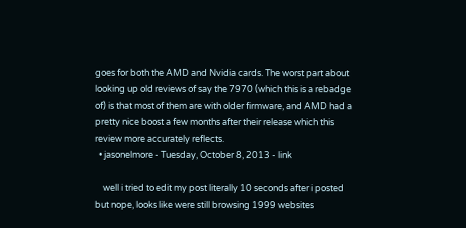goes for both the AMD and Nvidia cards. The worst part about looking up old reviews of say the 7970 (which this is a rebadge of) is that most of them are with older firmware, and AMD had a pretty nice boost a few months after their release which this review more accurately reflects.
  • jasonelmore - Tuesday, October 8, 2013 - link

    well i tried to edit my post literally 10 seconds after i posted but nope, looks like were still browsing 1999 websites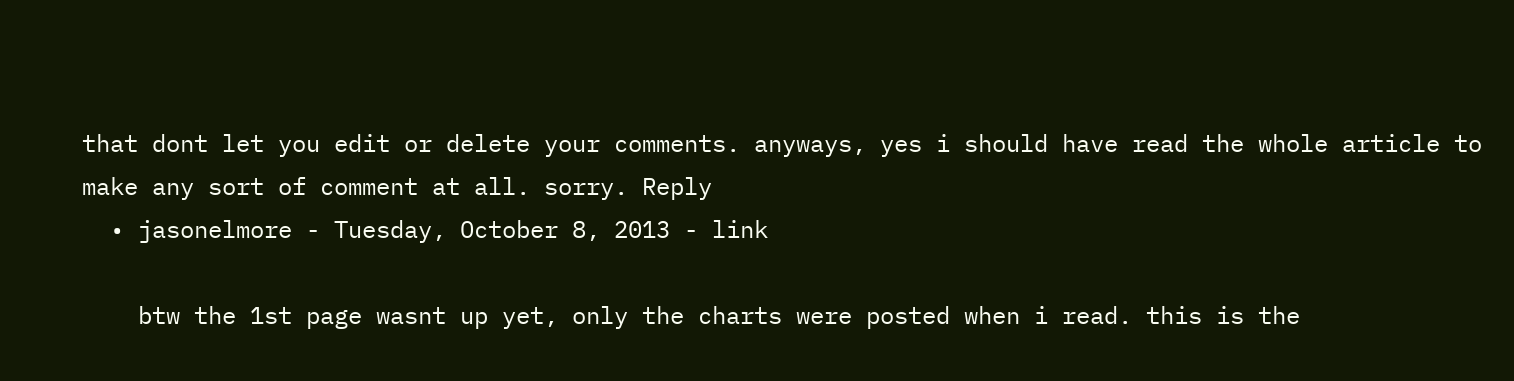that dont let you edit or delete your comments. anyways, yes i should have read the whole article to make any sort of comment at all. sorry. Reply
  • jasonelmore - Tuesday, October 8, 2013 - link

    btw the 1st page wasnt up yet, only the charts were posted when i read. this is the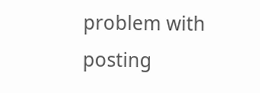problem with posting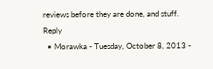reviews before they are done, and stuff. Reply
  • Morawka - Tuesday, October 8, 2013 -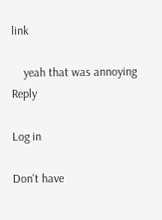link

    yeah that was annoying Reply

Log in

Don't have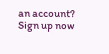an account? Sign up now